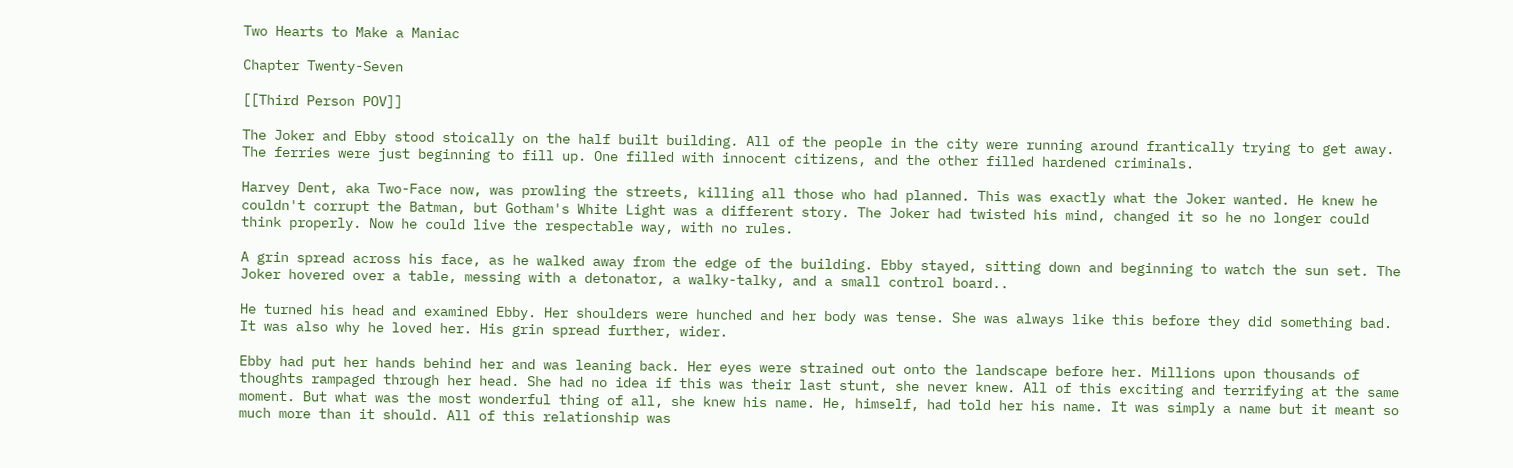Two Hearts to Make a Maniac

Chapter Twenty-Seven

[[Third Person POV]]

The Joker and Ebby stood stoically on the half built building. All of the people in the city were running around frantically trying to get away. The ferries were just beginning to fill up. One filled with innocent citizens, and the other filled hardened criminals.

Harvey Dent, aka Two-Face now, was prowling the streets, killing all those who had planned. This was exactly what the Joker wanted. He knew he couldn't corrupt the Batman, but Gotham's White Light was a different story. The Joker had twisted his mind, changed it so he no longer could think properly. Now he could live the respectable way, with no rules.

A grin spread across his face, as he walked away from the edge of the building. Ebby stayed, sitting down and beginning to watch the sun set. The Joker hovered over a table, messing with a detonator, a walky-talky, and a small control board..

He turned his head and examined Ebby. Her shoulders were hunched and her body was tense. She was always like this before they did something bad. It was also why he loved her. His grin spread further, wider.

Ebby had put her hands behind her and was leaning back. Her eyes were strained out onto the landscape before her. Millions upon thousands of thoughts rampaged through her head. She had no idea if this was their last stunt, she never knew. All of this exciting and terrifying at the same moment. But what was the most wonderful thing of all, she knew his name. He, himself, had told her his name. It was simply a name but it meant so much more than it should. All of this relationship was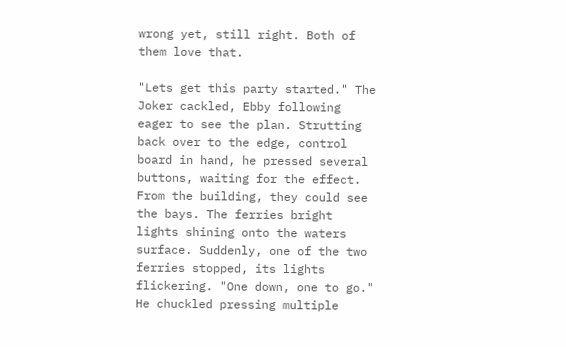wrong yet, still right. Both of them love that.

"Lets get this party started." The Joker cackled, Ebby following eager to see the plan. Strutting back over to the edge, control board in hand, he pressed several buttons, waiting for the effect. From the building, they could see the bays. The ferries bright lights shining onto the waters surface. Suddenly, one of the two ferries stopped, its lights flickering. "One down, one to go." He chuckled pressing multiple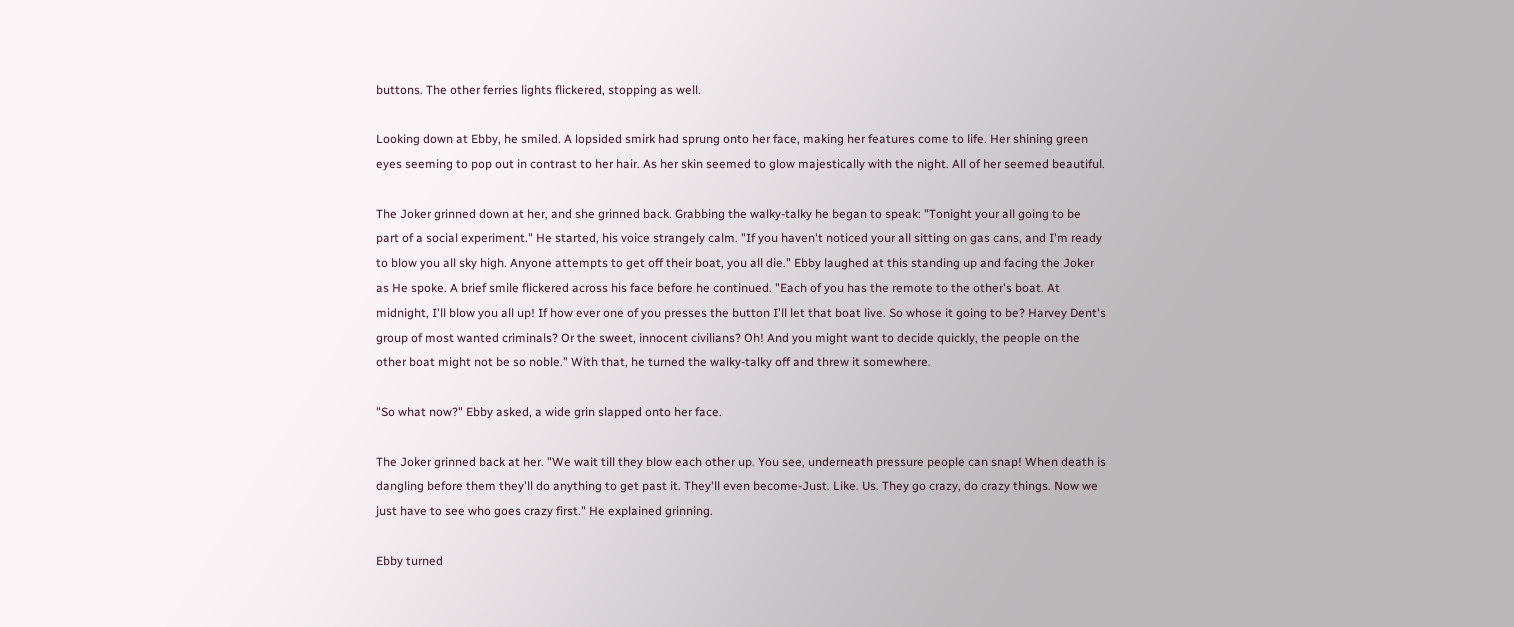buttons. The other ferries lights flickered, stopping as well.

Looking down at Ebby, he smiled. A lopsided smirk had sprung onto her face, making her features come to life. Her shining green eyes seeming to pop out in contrast to her hair. As her skin seemed to glow majestically with the night. All of her seemed beautiful.

The Joker grinned down at her, and she grinned back. Grabbing the walky-talky he began to speak: "Tonight your all going to be part of a social experiment." He started, his voice strangely calm. "If you haven't noticed your all sitting on gas cans, and I'm ready to blow you all sky high. Anyone attempts to get off their boat, you all die." Ebby laughed at this standing up and facing the Joker as He spoke. A brief smile flickered across his face before he continued. "Each of you has the remote to the other's boat. At midnight, I'll blow you all up! If how ever one of you presses the button I'll let that boat live. So whose it going to be? Harvey Dent's group of most wanted criminals? Or the sweet, innocent civilians? Oh! And you might want to decide quickly, the people on the other boat might not be so noble." With that, he turned the walky-talky off and threw it somewhere.

"So what now?" Ebby asked, a wide grin slapped onto her face.

The Joker grinned back at her. "We wait till they blow each other up. You see, underneath pressure people can snap! When death is dangling before them they'll do anything to get past it. They'll even become-Just. Like. Us. They go crazy, do crazy things. Now we just have to see who goes crazy first." He explained grinning.

Ebby turned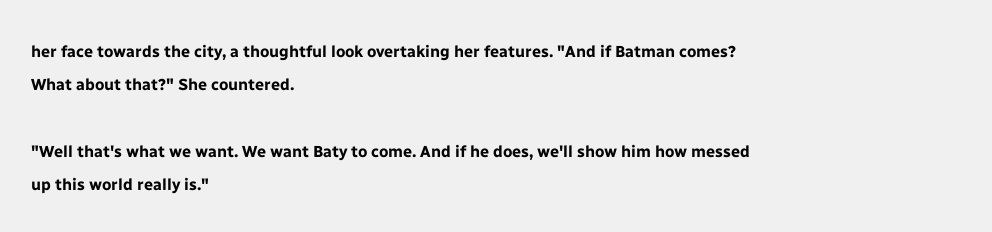her face towards the city, a thoughtful look overtaking her features. "And if Batman comes? What about that?" She countered.

"Well that's what we want. We want Baty to come. And if he does, we'll show him how messed up this world really is."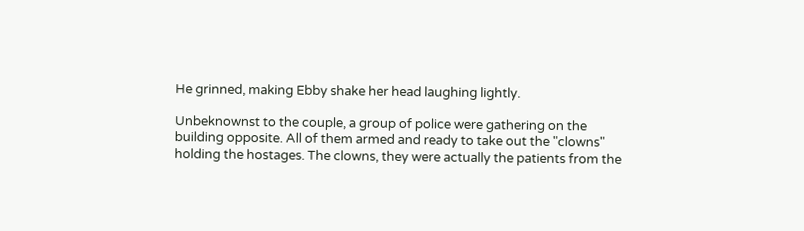He grinned, making Ebby shake her head laughing lightly.

Unbeknownst to the couple, a group of police were gathering on the building opposite. All of them armed and ready to take out the "clowns" holding the hostages. The clowns, they were actually the patients from the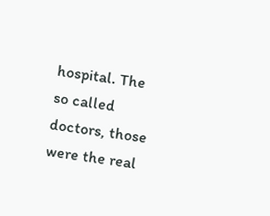hospital. The so called doctors, those were the real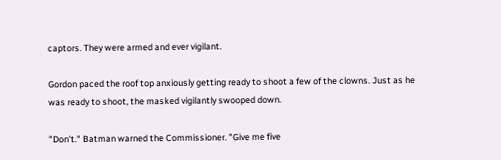captors. They were armed and ever vigilant.

Gordon paced the roof top anxiously getting ready to shoot a few of the clowns. Just as he was ready to shoot, the masked vigilantly swooped down.

"Don't." Batman warned the Commissioner. "Give me five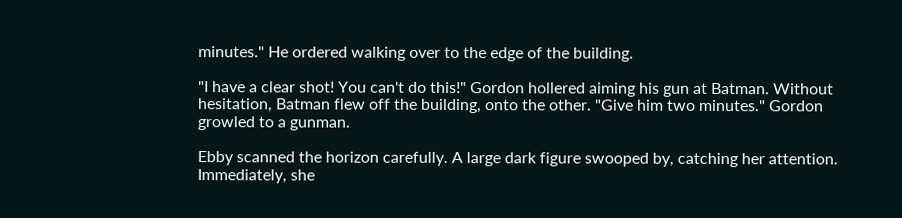minutes." He ordered walking over to the edge of the building.

"I have a clear shot! You can't do this!" Gordon hollered aiming his gun at Batman. Without hesitation, Batman flew off the building, onto the other. "Give him two minutes." Gordon growled to a gunman.

Ebby scanned the horizon carefully. A large dark figure swooped by, catching her attention. Immediately, she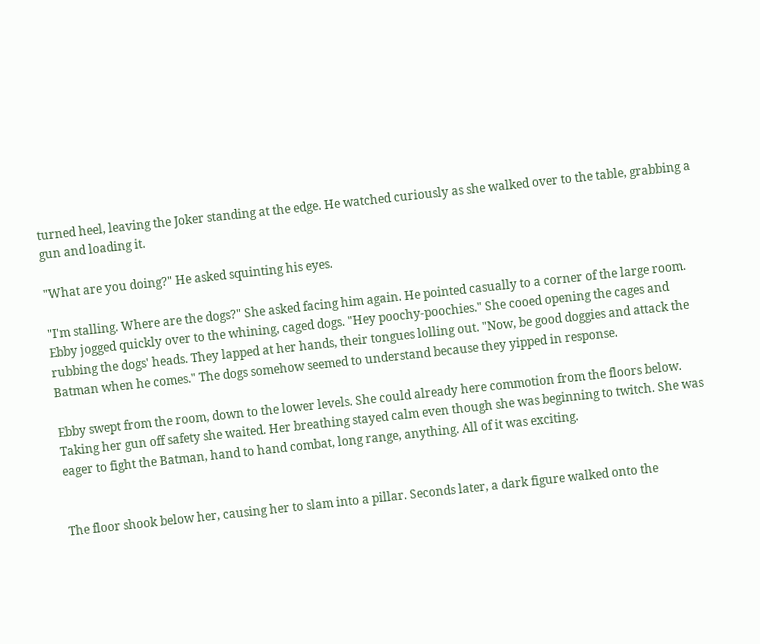turned heel, leaving the Joker standing at the edge. He watched curiously as she walked over to the table, grabbing a gun and loading it.

"What are you doing?" He asked squinting his eyes.

"I'm stalling. Where are the dogs?" She asked facing him again. He pointed casually to a corner of the large room. Ebby jogged quickly over to the whining, caged dogs. "Hey poochy-poochies." She cooed opening the cages and rubbing the dogs' heads. They lapped at her hands, their tongues lolling out. "Now, be good doggies and attack the Batman when he comes." The dogs somehow seemed to understand because they yipped in response.

Ebby swept from the room, down to the lower levels. She could already here commotion from the floors below. Taking her gun off safety she waited. Her breathing stayed calm even though she was beginning to twitch. She was eager to fight the Batman, hand to hand combat, long range, anything. All of it was exciting.


The floor shook below her, causing her to slam into a pillar. Seconds later, a dark figure walked onto the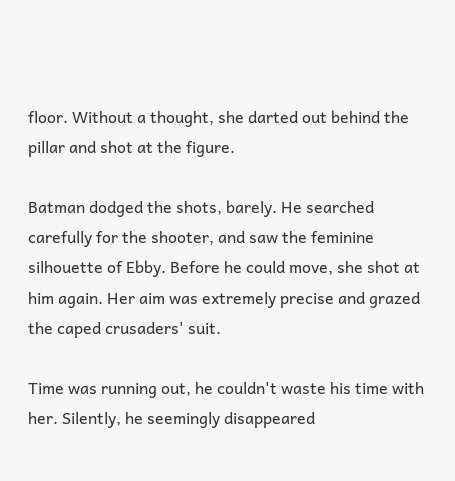floor. Without a thought, she darted out behind the pillar and shot at the figure.

Batman dodged the shots, barely. He searched carefully for the shooter, and saw the feminine silhouette of Ebby. Before he could move, she shot at him again. Her aim was extremely precise and grazed the caped crusaders' suit.

Time was running out, he couldn't waste his time with her. Silently, he seemingly disappeared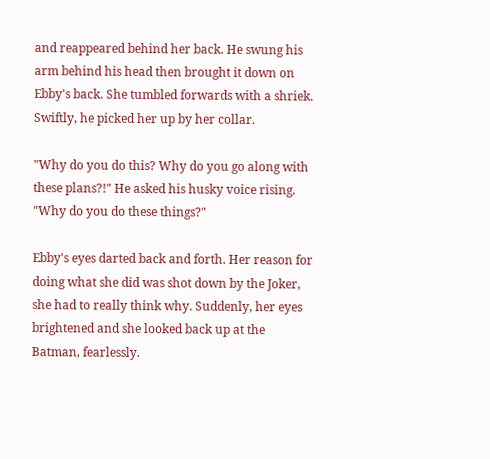and reappeared behind her back. He swung his arm behind his head then brought it down on Ebby's back. She tumbled forwards with a shriek. Swiftly, he picked her up by her collar.

"Why do you do this? Why do you go along with these plans?!" He asked his husky voice rising. "Why do you do these things?"

Ebby's eyes darted back and forth. Her reason for doing what she did was shot down by the Joker, she had to really think why. Suddenly, her eyes brightened and she looked back up at the Batman, fearlessly.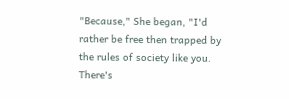"Because," She began, "I'd rather be free then trapped by the rules of society like you. There's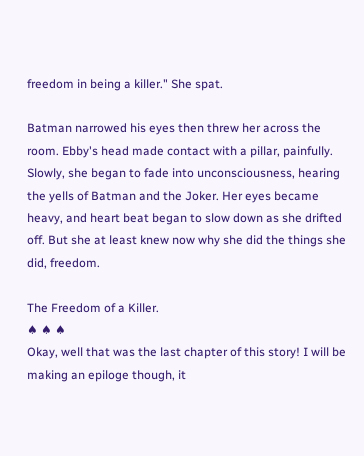freedom in being a killer." She spat.

Batman narrowed his eyes then threw her across the room. Ebby's head made contact with a pillar, painfully. Slowly, she began to fade into unconsciousness, hearing the yells of Batman and the Joker. Her eyes became heavy, and heart beat began to slow down as she drifted off. But she at least knew now why she did the things she did, freedom.

The Freedom of a Killer.
♠ ♠ ♠
Okay, well that was the last chapter of this story! I will be making an epiloge though, it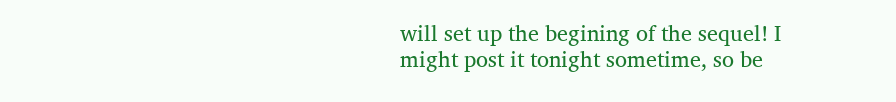will set up the begining of the sequel! I might post it tonight sometime, so be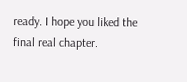ready. I hope you liked the final real chapter.